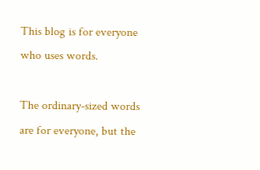This blog is for everyone who uses words.

The ordinary-sized words are for everyone, but the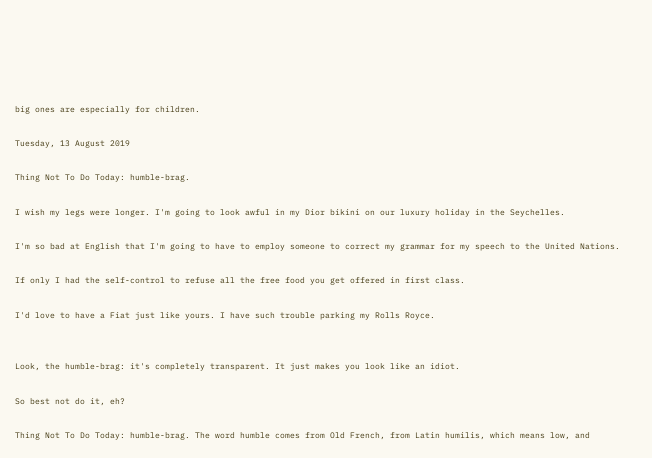big ones are especially for children.

Tuesday, 13 August 2019

Thing Not To Do Today: humble-brag.

I wish my legs were longer. I'm going to look awful in my Dior bikini on our luxury holiday in the Seychelles.

I'm so bad at English that I'm going to have to employ someone to correct my grammar for my speech to the United Nations.

If only I had the self-control to refuse all the free food you get offered in first class.

I'd love to have a Fiat just like yours. I have such trouble parking my Rolls Royce.


Look, the humble-brag: it's completely transparent. It just makes you look like an idiot.

So best not do it, eh?

Thing Not To Do Today: humble-brag. The word humble comes from Old French, from Latin humilis, which means low, and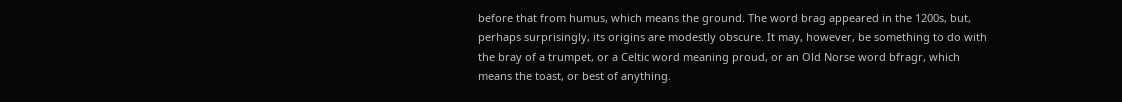before that from humus, which means the ground. The word brag appeared in the 1200s, but, perhaps surprisingly, its origins are modestly obscure. It may, however, be something to do with the bray of a trumpet, or a Celtic word meaning proud, or an Old Norse word bfragr, which means the toast, or best of anything.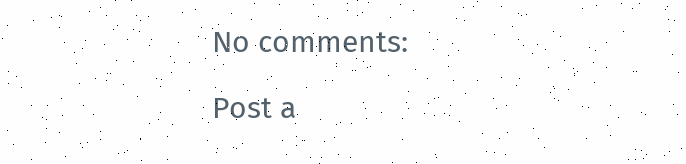No comments:

Post a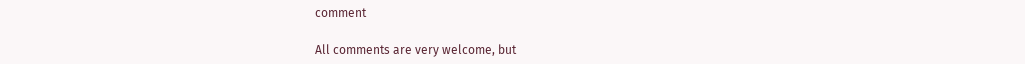comment

All comments are very welcome, but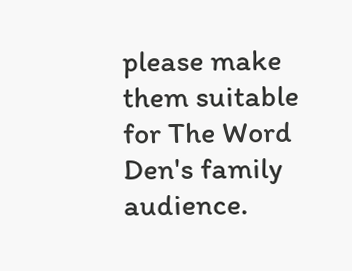please make them suitable for The Word Den's family audience.